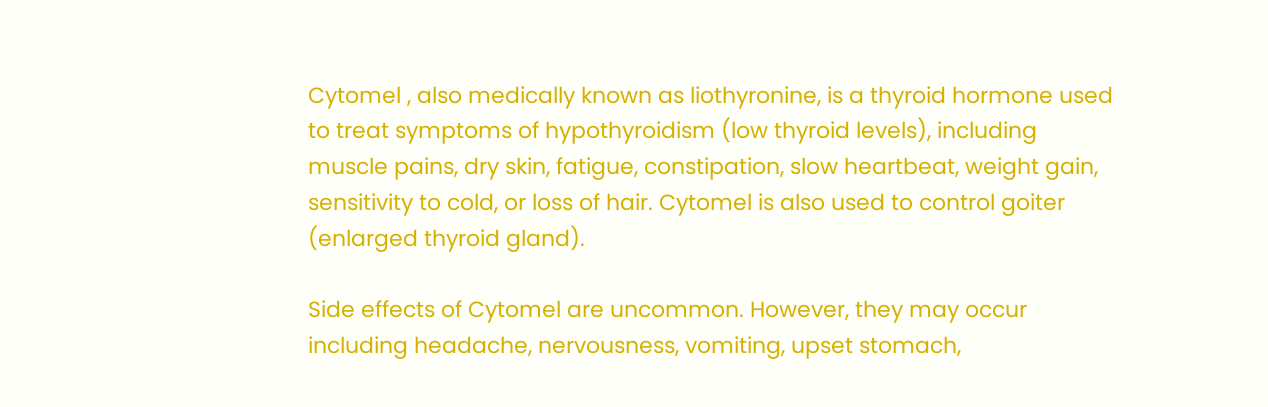Cytomel , also medically known as liothyronine, is a thyroid hormone used to treat symptoms of hypothyroidism (low thyroid levels), including muscle pains, dry skin, fatigue, constipation, slow heartbeat, weight gain, sensitivity to cold, or loss of hair. Cytomel is also used to control goiter (enlarged thyroid gland).

Side effects of Cytomel are uncommon. However, they may occur including headache, nervousness, vomiting, upset stomach,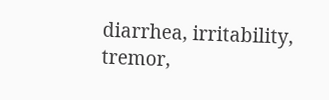diarrhea, irritability, tremor,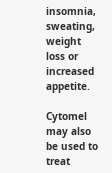insomnia, sweating, weight loss or increased appetite.

Cytomel may also be used to treat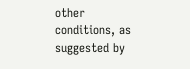other conditions, as suggested by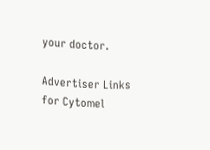your doctor.

Advertiser Links for Cytomel